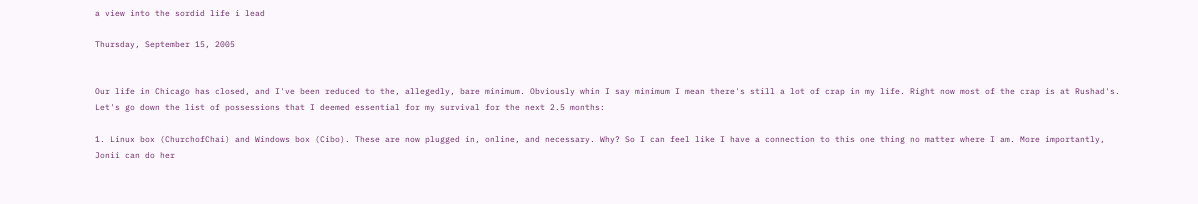a view into the sordid life i lead

Thursday, September 15, 2005


Our life in Chicago has closed, and I've been reduced to the, allegedly, bare minimum. Obviously whin I say minimum I mean there's still a lot of crap in my life. Right now most of the crap is at Rushad's. Let's go down the list of possessions that I deemed essential for my survival for the next 2.5 months:

1. Linux box (ChurchofChai) and Windows box (Cibo). These are now plugged in, online, and necessary. Why? So I can feel like I have a connection to this one thing no matter where I am. More importantly, Jonii can do her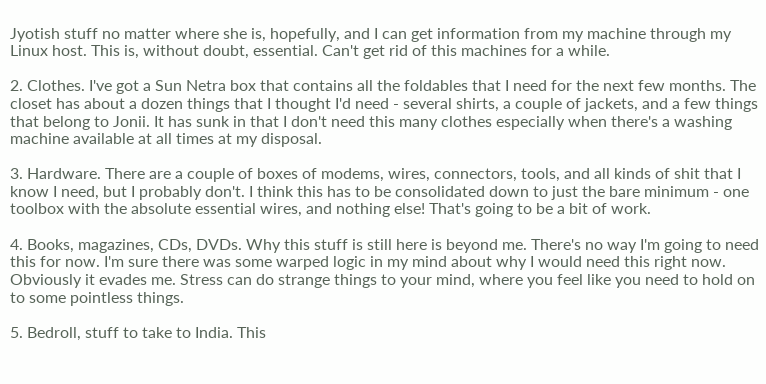Jyotish stuff no matter where she is, hopefully, and I can get information from my machine through my Linux host. This is, without doubt, essential. Can't get rid of this machines for a while.

2. Clothes. I've got a Sun Netra box that contains all the foldables that I need for the next few months. The closet has about a dozen things that I thought I'd need - several shirts, a couple of jackets, and a few things that belong to Jonii. It has sunk in that I don't need this many clothes especially when there's a washing machine available at all times at my disposal.

3. Hardware. There are a couple of boxes of modems, wires, connectors, tools, and all kinds of shit that I know I need, but I probably don't. I think this has to be consolidated down to just the bare minimum - one toolbox with the absolute essential wires, and nothing else! That's going to be a bit of work.

4. Books, magazines, CDs, DVDs. Why this stuff is still here is beyond me. There's no way I'm going to need this for now. I'm sure there was some warped logic in my mind about why I would need this right now. Obviously it evades me. Stress can do strange things to your mind, where you feel like you need to hold on to some pointless things.

5. Bedroll, stuff to take to India. This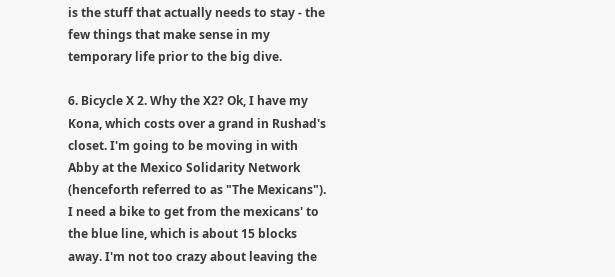is the stuff that actually needs to stay - the few things that make sense in my temporary life prior to the big dive.

6. Bicycle X 2. Why the X2? Ok, I have my Kona, which costs over a grand in Rushad's closet. I'm going to be moving in with Abby at the Mexico Solidarity Network (henceforth referred to as "The Mexicans"). I need a bike to get from the mexicans' to the blue line, which is about 15 blocks away. I'm not too crazy about leaving the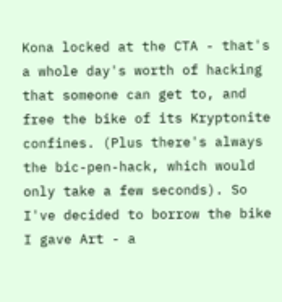Kona locked at the CTA - that's a whole day's worth of hacking that someone can get to, and free the bike of its Kryptonite confines. (Plus there's always the bic-pen-hack, which would only take a few seconds). So I've decided to borrow the bike I gave Art - a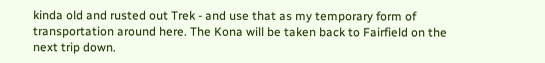kinda old and rusted out Trek - and use that as my temporary form of transportation around here. The Kona will be taken back to Fairfield on the next trip down.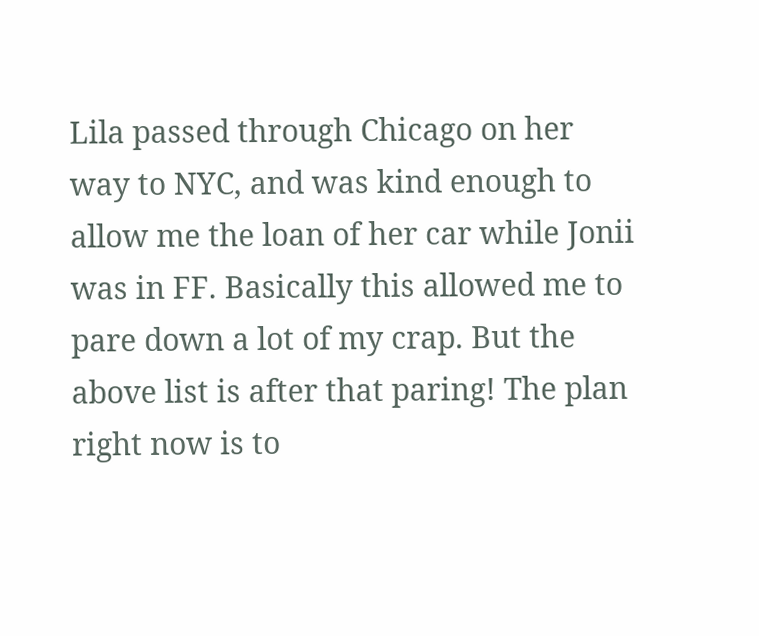Lila passed through Chicago on her way to NYC, and was kind enough to allow me the loan of her car while Jonii was in FF. Basically this allowed me to pare down a lot of my crap. But the above list is after that paring! The plan right now is to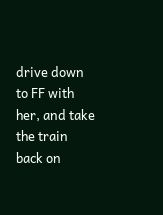drive down to FF with her, and take the train back on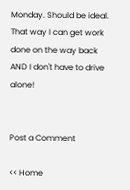Monday. Should be ideal. That way I can get work done on the way back AND I don't have to drive alone!


Post a Comment

<< Home